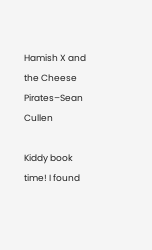Hamish X and the Cheese Pirates–Sean Cullen

Kiddy book time! I found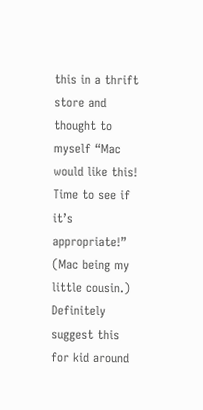this in a thrift store and thought to myself “Mac would like this! Time to see if it’s appropriate!” (Mac being my little cousin.) Definitely suggest this for kid around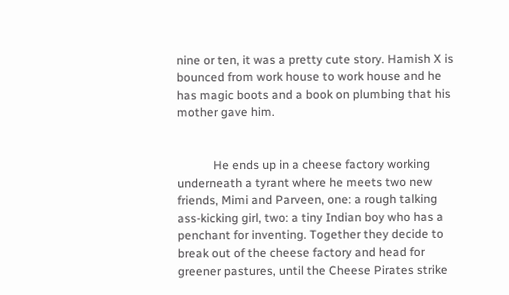nine or ten, it was a pretty cute story. Hamish X is bounced from work house to work house and he has magic boots and a book on plumbing that his mother gave him.


            He ends up in a cheese factory working underneath a tyrant where he meets two new friends, Mimi and Parveen, one: a rough talking ass-kicking girl, two: a tiny Indian boy who has a penchant for inventing. Together they decide to break out of the cheese factory and head for greener pastures, until the Cheese Pirates strike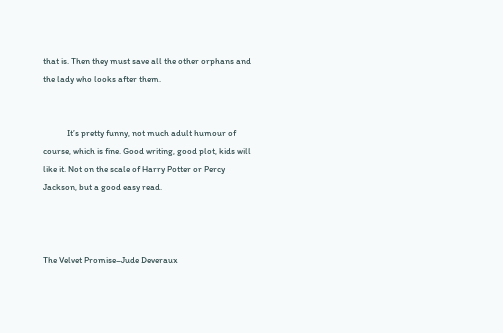that is. Then they must save all the other orphans and the lady who looks after them.


            It’s pretty funny, not much adult humour of course, which is fine. Good writing, good plot, kids will like it. Not on the scale of Harry Potter or Percy Jackson, but a good easy read.



The Velvet Promise–Jude Deveraux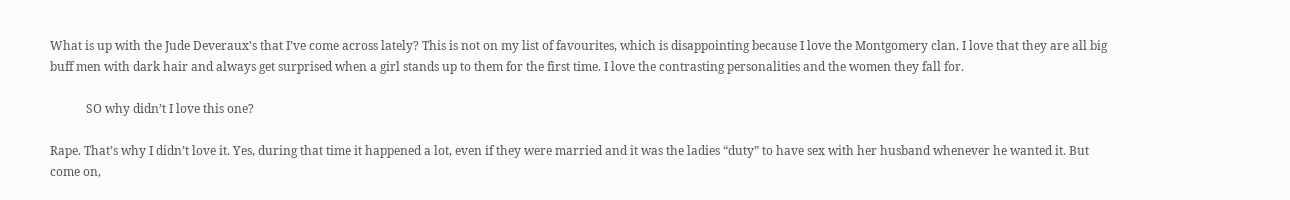What is up with the Jude Deveraux’s that I’ve come across lately? This is not on my list of favourites, which is disappointing because I love the Montgomery clan. I love that they are all big buff men with dark hair and always get surprised when a girl stands up to them for the first time. I love the contrasting personalities and the women they fall for.

            SO why didn’t I love this one?

Rape. That’s why I didn’t love it. Yes, during that time it happened a lot, even if they were married and it was the ladies “duty” to have sex with her husband whenever he wanted it. But come on,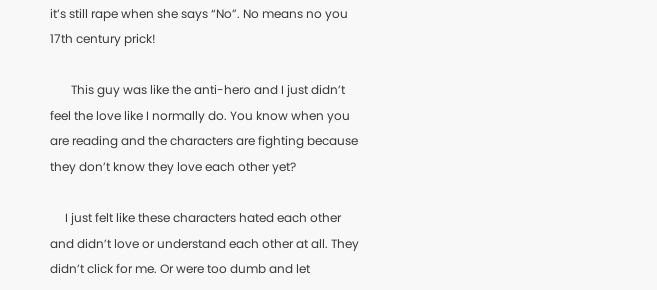it’s still rape when she says “No”. No means no you 17th century prick!

       This guy was like the anti-hero and I just didn’t feel the love like I normally do. You know when you are reading and the characters are fighting because they don’t know they love each other yet?

     I just felt like these characters hated each other and didn’t love or understand each other at all. They didn’t click for me. Or were too dumb and let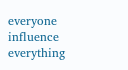everyone influence everything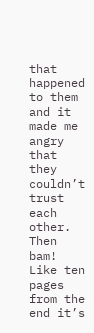that happened to them and it made me angry that they couldn’t trust each other. Then bam! Like ten pages from the end it’s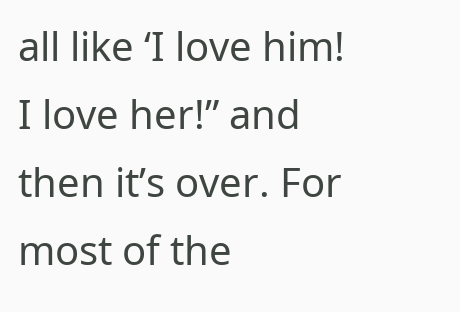all like ‘I love him! I love her!” and then it’s over. For most of the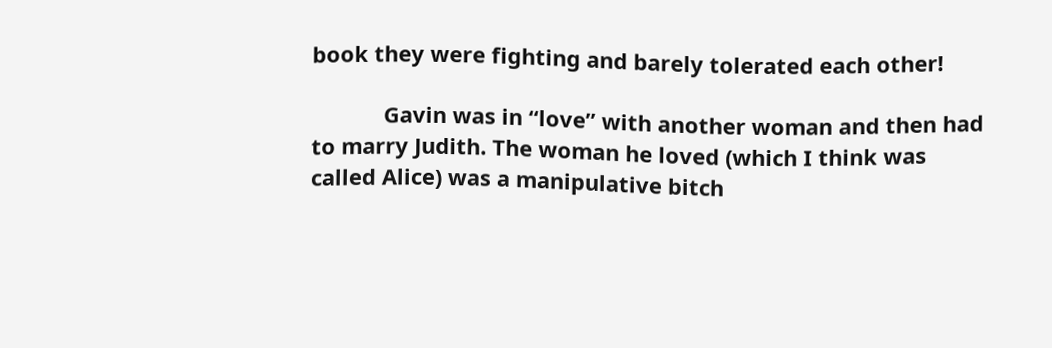book they were fighting and barely tolerated each other!

            Gavin was in “love” with another woman and then had to marry Judith. The woman he loved (which I think was called Alice) was a manipulative bitch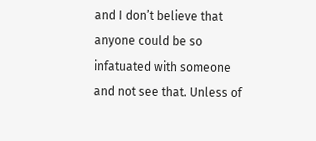and I don’t believe that anyone could be so infatuated with someone and not see that. Unless of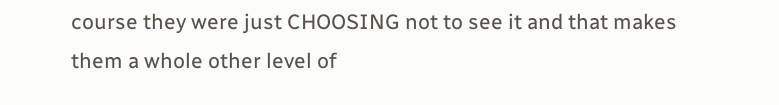course they were just CHOOSING not to see it and that makes them a whole other level of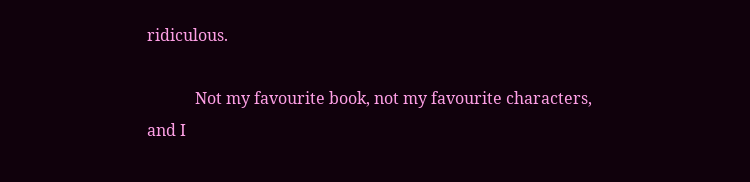ridiculous.

            Not my favourite book, not my favourite characters, and I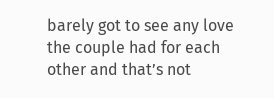barely got to see any love the couple had for each other and that’s not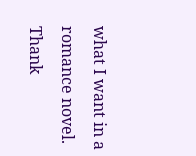what I want in a romance novel. Thank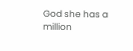God she has a million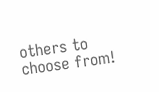others to choose from!